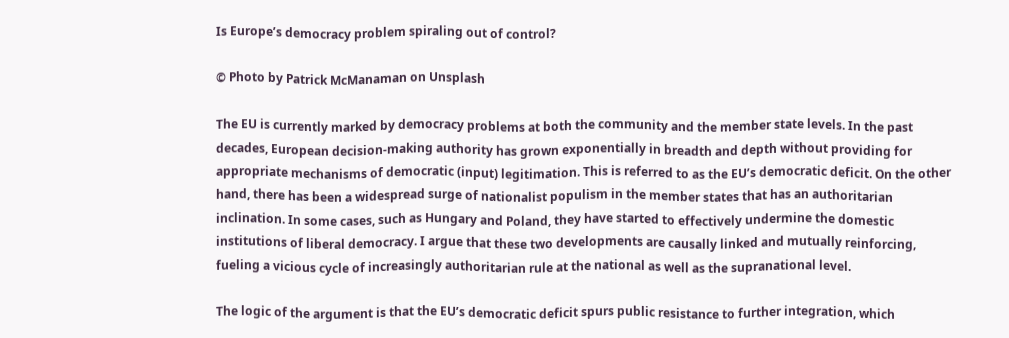Is Europe’s democracy problem spiraling out of control?

© Photo by Patrick McManaman on Unsplash

The EU is currently marked by democracy problems at both the community and the member state levels. In the past decades, European decision-making authority has grown exponentially in breadth and depth without providing for appropriate mechanisms of democratic (input) legitimation. This is referred to as the EU’s democratic deficit. On the other hand, there has been a widespread surge of nationalist populism in the member states that has an authoritarian inclination. In some cases, such as Hungary and Poland, they have started to effectively undermine the domestic institutions of liberal democracy. I argue that these two developments are causally linked and mutually reinforcing, fueling a vicious cycle of increasingly authoritarian rule at the national as well as the supranational level.

The logic of the argument is that the EU’s democratic deficit spurs public resistance to further integration, which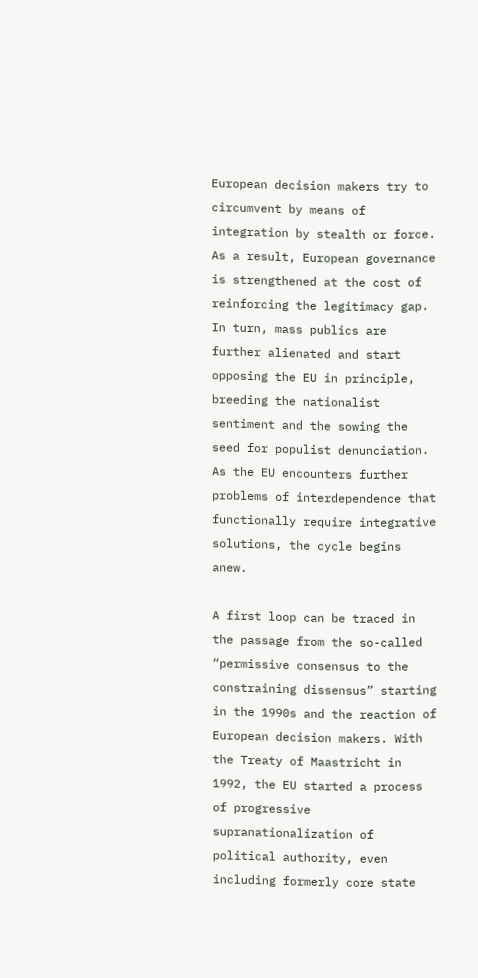European decision makers try to circumvent by means of integration by stealth or force. As a result, European governance is strengthened at the cost of reinforcing the legitimacy gap. In turn, mass publics are further alienated and start opposing the EU in principle, breeding the nationalist sentiment and the sowing the seed for populist denunciation. As the EU encounters further problems of interdependence that functionally require integrative solutions, the cycle begins anew.

A first loop can be traced in the passage from the so-called “permissive consensus to the constraining dissensus” starting in the 1990s and the reaction of European decision makers. With the Treaty of Maastricht in 1992, the EU started a process of progressive supranationalization of political authority, even including formerly core state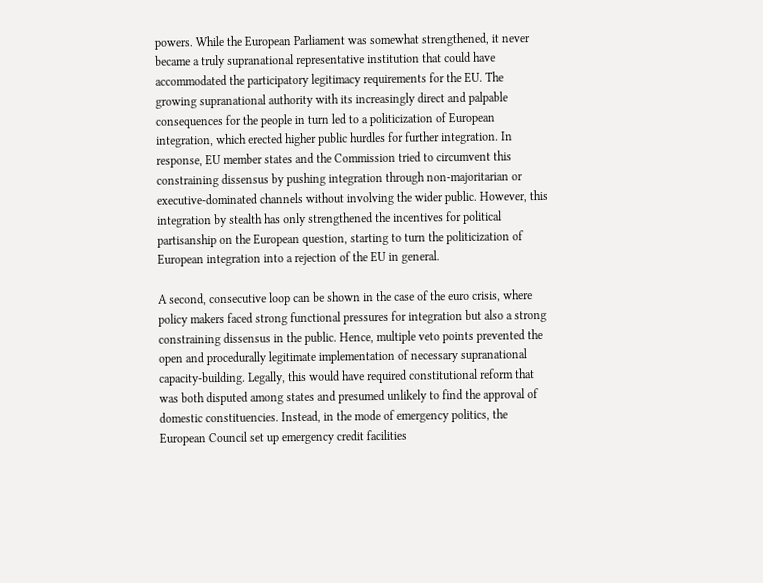powers. While the European Parliament was somewhat strengthened, it never became a truly supranational representative institution that could have accommodated the participatory legitimacy requirements for the EU. The growing supranational authority with its increasingly direct and palpable consequences for the people in turn led to a politicization of European integration, which erected higher public hurdles for further integration. In response, EU member states and the Commission tried to circumvent this constraining dissensus by pushing integration through non-majoritarian or executive-dominated channels without involving the wider public. However, this integration by stealth has only strengthened the incentives for political partisanship on the European question, starting to turn the politicization of European integration into a rejection of the EU in general.

A second, consecutive loop can be shown in the case of the euro crisis, where policy makers faced strong functional pressures for integration but also a strong constraining dissensus in the public. Hence, multiple veto points prevented the open and procedurally legitimate implementation of necessary supranational capacity-building. Legally, this would have required constitutional reform that was both disputed among states and presumed unlikely to find the approval of domestic constituencies. Instead, in the mode of emergency politics, the European Council set up emergency credit facilities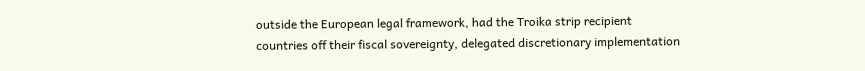outside the European legal framework, had the Troika strip recipient countries off their fiscal sovereignty, delegated discretionary implementation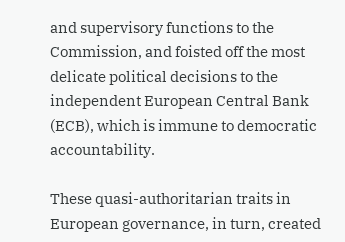and supervisory functions to the Commission, and foisted off the most delicate political decisions to the independent European Central Bank (ECB), which is immune to democratic accountability.

These quasi-authoritarian traits in European governance, in turn, created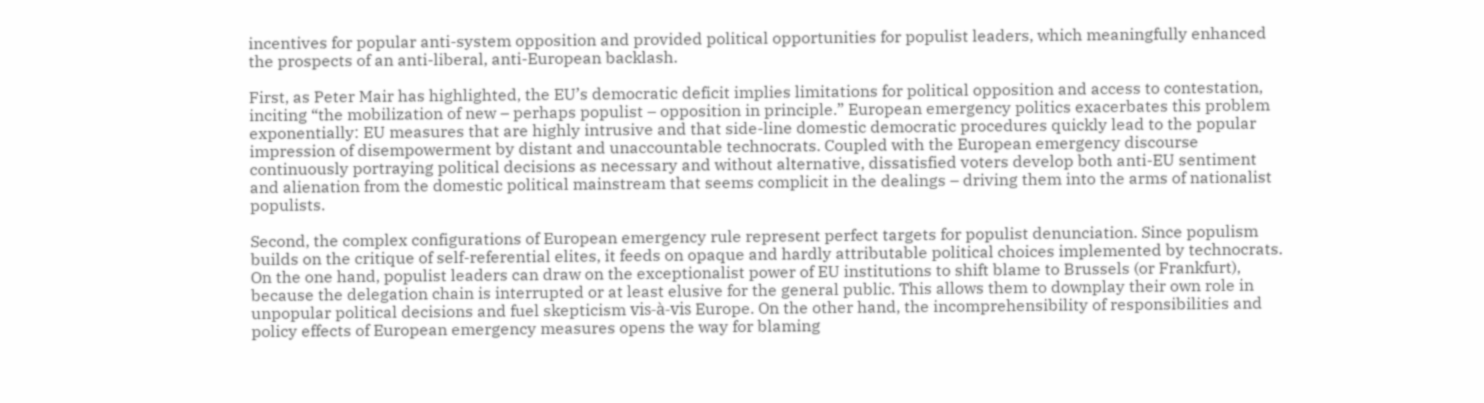incentives for popular anti-system opposition and provided political opportunities for populist leaders, which meaningfully enhanced the prospects of an anti-liberal, anti-European backlash.

First, as Peter Mair has highlighted, the EU’s democratic deficit implies limitations for political opposition and access to contestation, inciting “the mobilization of new – perhaps populist – opposition in principle.” European emergency politics exacerbates this problem exponentially: EU measures that are highly intrusive and that side-line domestic democratic procedures quickly lead to the popular impression of disempowerment by distant and unaccountable technocrats. Coupled with the European emergency discourse continuously portraying political decisions as necessary and without alternative, dissatisfied voters develop both anti-EU sentiment and alienation from the domestic political mainstream that seems complicit in the dealings – driving them into the arms of nationalist populists.

Second, the complex configurations of European emergency rule represent perfect targets for populist denunciation. Since populism builds on the critique of self-referential elites, it feeds on opaque and hardly attributable political choices implemented by technocrats. On the one hand, populist leaders can draw on the exceptionalist power of EU institutions to shift blame to Brussels (or Frankfurt), because the delegation chain is interrupted or at least elusive for the general public. This allows them to downplay their own role in unpopular political decisions and fuel skepticism vis-à-vis Europe. On the other hand, the incomprehensibility of responsibilities and policy effects of European emergency measures opens the way for blaming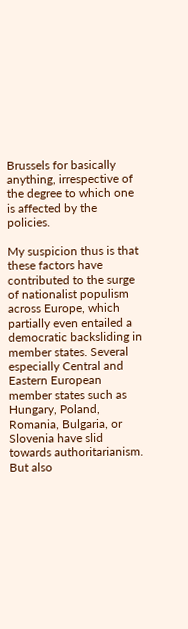Brussels for basically anything, irrespective of the degree to which one is affected by the policies.

My suspicion thus is that these factors have contributed to the surge of nationalist populism across Europe, which partially even entailed a democratic backsliding in member states. Several especially Central and Eastern European member states such as Hungary, Poland, Romania, Bulgaria, or Slovenia have slid towards authoritarianism. But also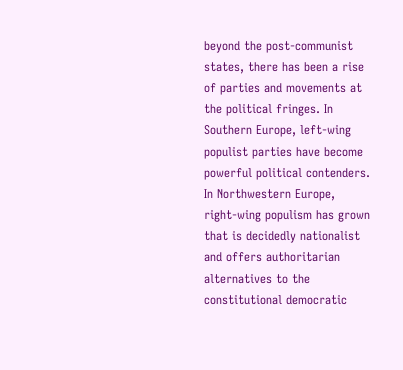beyond the post-communist states, there has been a rise of parties and movements at the political fringes. In Southern Europe, left-wing populist parties have become powerful political contenders. In Northwestern Europe, right-wing populism has grown that is decidedly nationalist and offers authoritarian alternatives to the constitutional democratic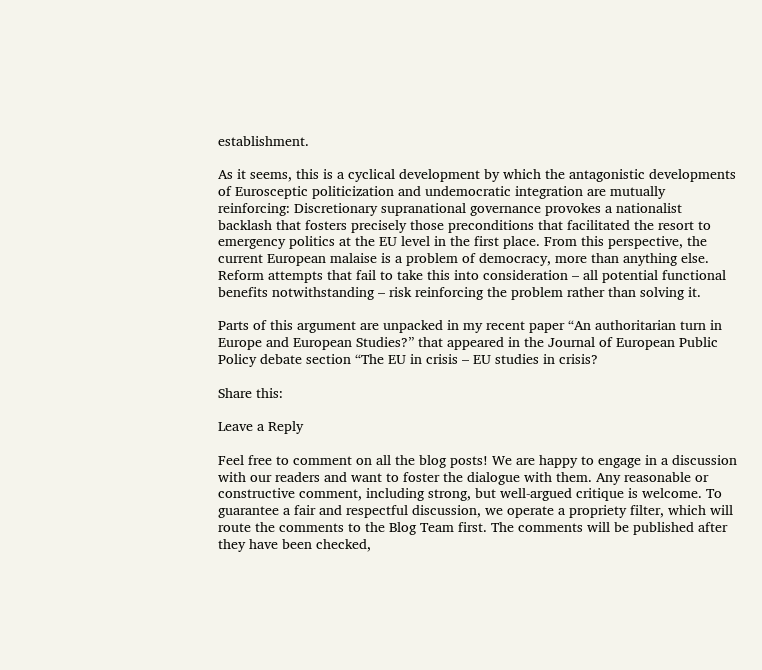establishment.

As it seems, this is a cyclical development by which the antagonistic developments of Eurosceptic politicization and undemocratic integration are mutually reinforcing: Discretionary supranational governance provokes a nationalist backlash that fosters precisely those preconditions that facilitated the resort to emergency politics at the EU level in the first place. From this perspective, the current European malaise is a problem of democracy, more than anything else. Reform attempts that fail to take this into consideration – all potential functional benefits notwithstanding – risk reinforcing the problem rather than solving it.

Parts of this argument are unpacked in my recent paper “An authoritarian turn in Europe and European Studies?” that appeared in the Journal of European Public Policy debate section “The EU in crisis – EU studies in crisis?

Share this:

Leave a Reply

Feel free to comment on all the blog posts! We are happy to engage in a discussion with our readers and want to foster the dialogue with them. Any reasonable or constructive comment, including strong, but well-argued critique is welcome. To guarantee a fair and respectful discussion, we operate a propriety filter, which will route the comments to the Blog Team first. The comments will be published after they have been checked,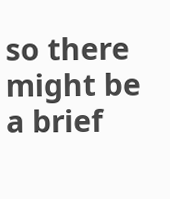so there might be a brief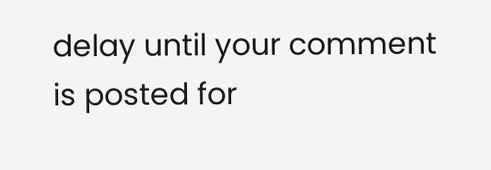delay until your comment is posted for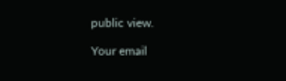public view.

Your email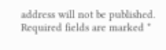address will not be published. Required fields are marked *